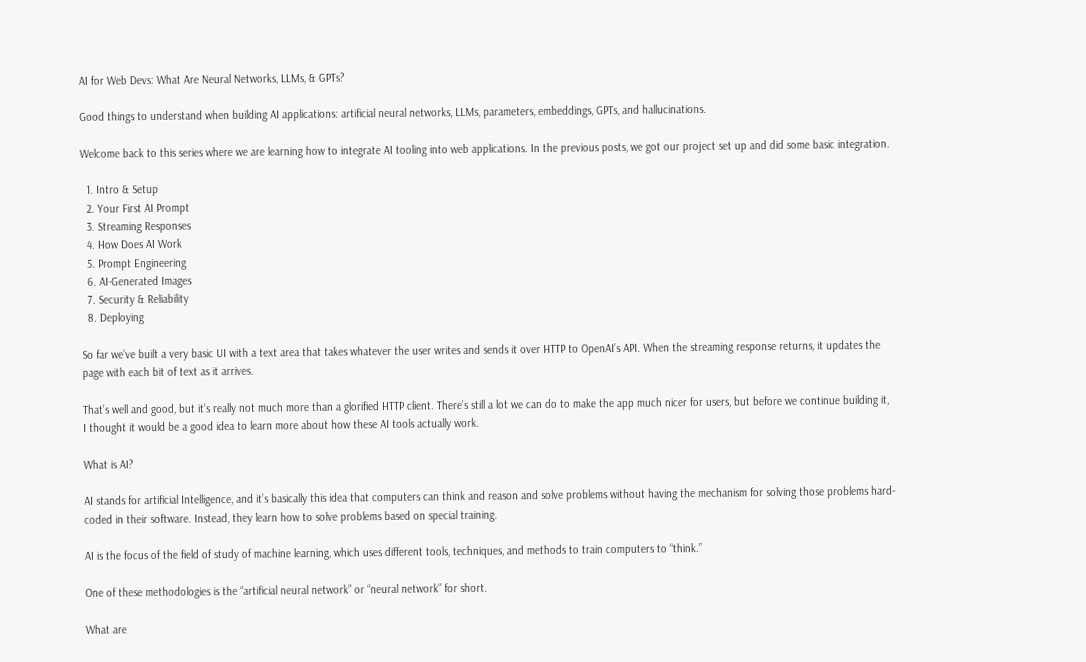AI for Web Devs: What Are Neural Networks, LLMs, & GPTs?

Good things to understand when building AI applications: artificial neural networks, LLMs, parameters, embeddings, GPTs, and hallucinations.

Welcome back to this series where we are learning how to integrate AI tooling into web applications. In the previous posts, we got our project set up and did some basic integration.

  1. Intro & Setup
  2. Your First AI Prompt
  3. Streaming Responses
  4. How Does AI Work
  5. Prompt Engineering
  6. AI-Generated Images
  7. Security & Reliability
  8. Deploying

So far we’ve built a very basic UI with a text area that takes whatever the user writes and sends it over HTTP to OpenAI’s API. When the streaming response returns, it updates the page with each bit of text as it arrives.

That’s well and good, but it’s really not much more than a glorified HTTP client. There’s still a lot we can do to make the app much nicer for users, but before we continue building it, I thought it would be a good idea to learn more about how these AI tools actually work.

What is AI?

AI stands for artificial Intelligence, and it’s basically this idea that computers can think and reason and solve problems without having the mechanism for solving those problems hard-coded in their software. Instead, they learn how to solve problems based on special training.

AI is the focus of the field of study of machine learning, which uses different tools, techniques, and methods to train computers to “think.”

One of these methodologies is the “artificial neural network” or “neural network” for short.

What are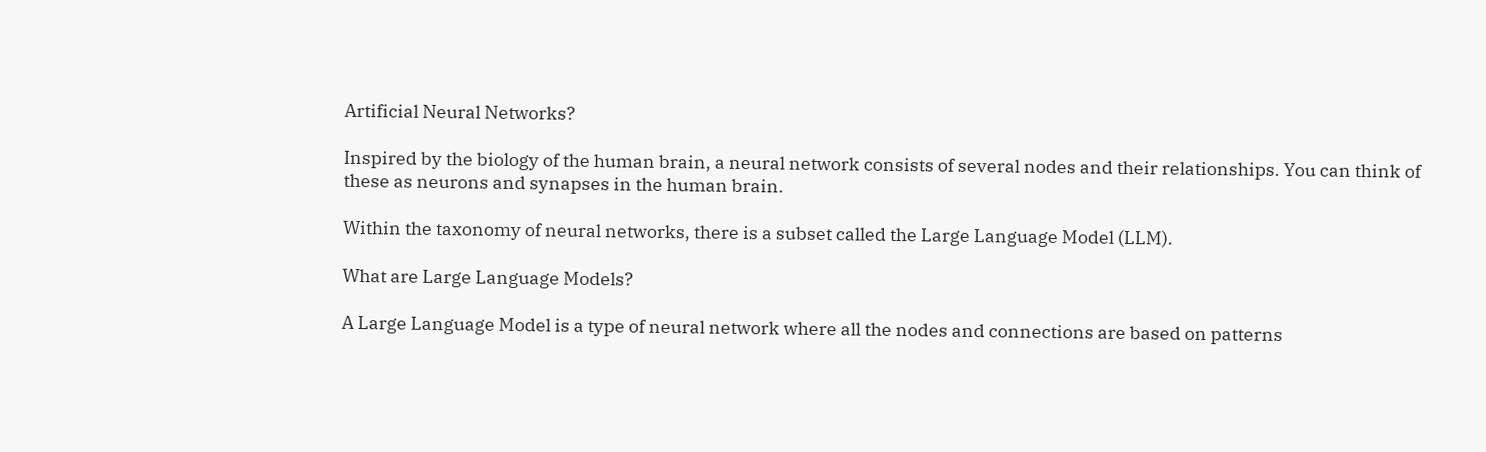Artificial Neural Networks?

Inspired by the biology of the human brain, a neural network consists of several nodes and their relationships. You can think of these as neurons and synapses in the human brain.

Within the taxonomy of neural networks, there is a subset called the Large Language Model (LLM).

What are Large Language Models?

A Large Language Model is a type of neural network where all the nodes and connections are based on patterns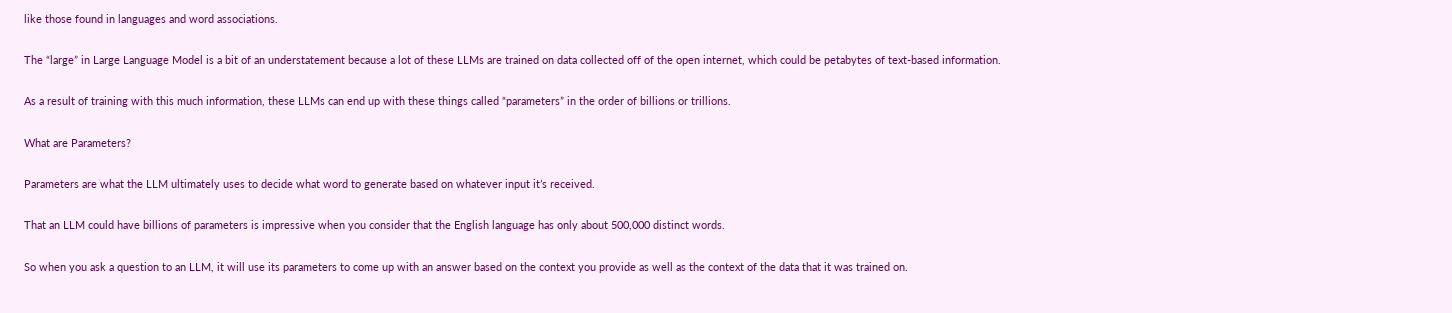like those found in languages and word associations.

The “large” in Large Language Model is a bit of an understatement because a lot of these LLMs are trained on data collected off of the open internet, which could be petabytes of text-based information.

As a result of training with this much information, these LLMs can end up with these things called “parameters” in the order of billions or trillions.

What are Parameters?

Parameters are what the LLM ultimately uses to decide what word to generate based on whatever input it’s received.

That an LLM could have billions of parameters is impressive when you consider that the English language has only about 500,000 distinct words.

So when you ask a question to an LLM, it will use its parameters to come up with an answer based on the context you provide as well as the context of the data that it was trained on.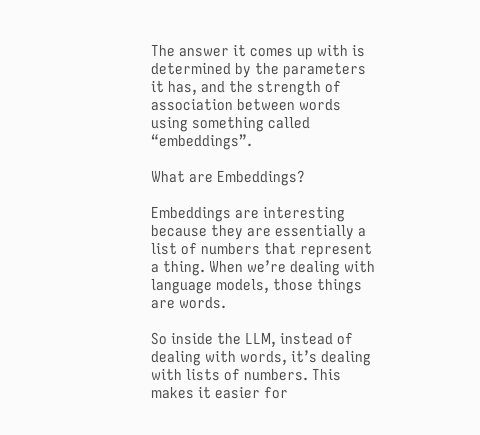The answer it comes up with is determined by the parameters it has, and the strength of association between words using something called “embeddings”.

What are Embeddings?

Embeddings are interesting because they are essentially a list of numbers that represent a thing. When we’re dealing with language models, those things are words.

So inside the LLM, instead of dealing with words, it’s dealing with lists of numbers. This makes it easier for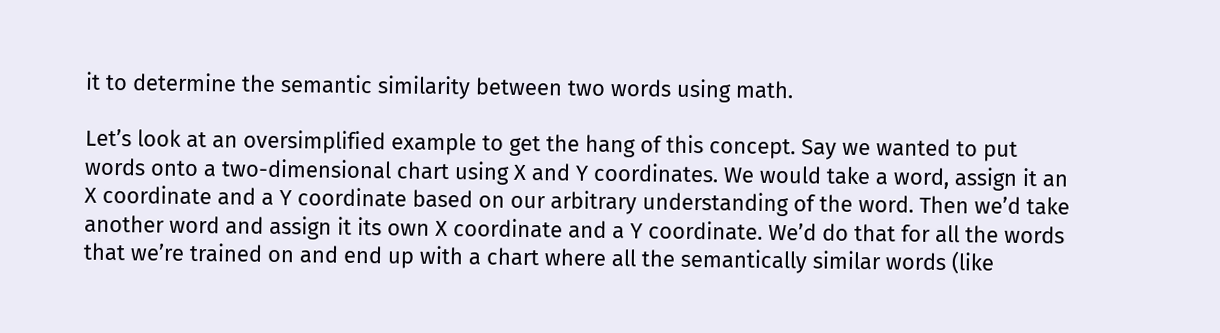it to determine the semantic similarity between two words using math.

Let’s look at an oversimplified example to get the hang of this concept. Say we wanted to put words onto a two-dimensional chart using X and Y coordinates. We would take a word, assign it an X coordinate and a Y coordinate based on our arbitrary understanding of the word. Then we’d take another word and assign it its own X coordinate and a Y coordinate. We’d do that for all the words that we’re trained on and end up with a chart where all the semantically similar words (like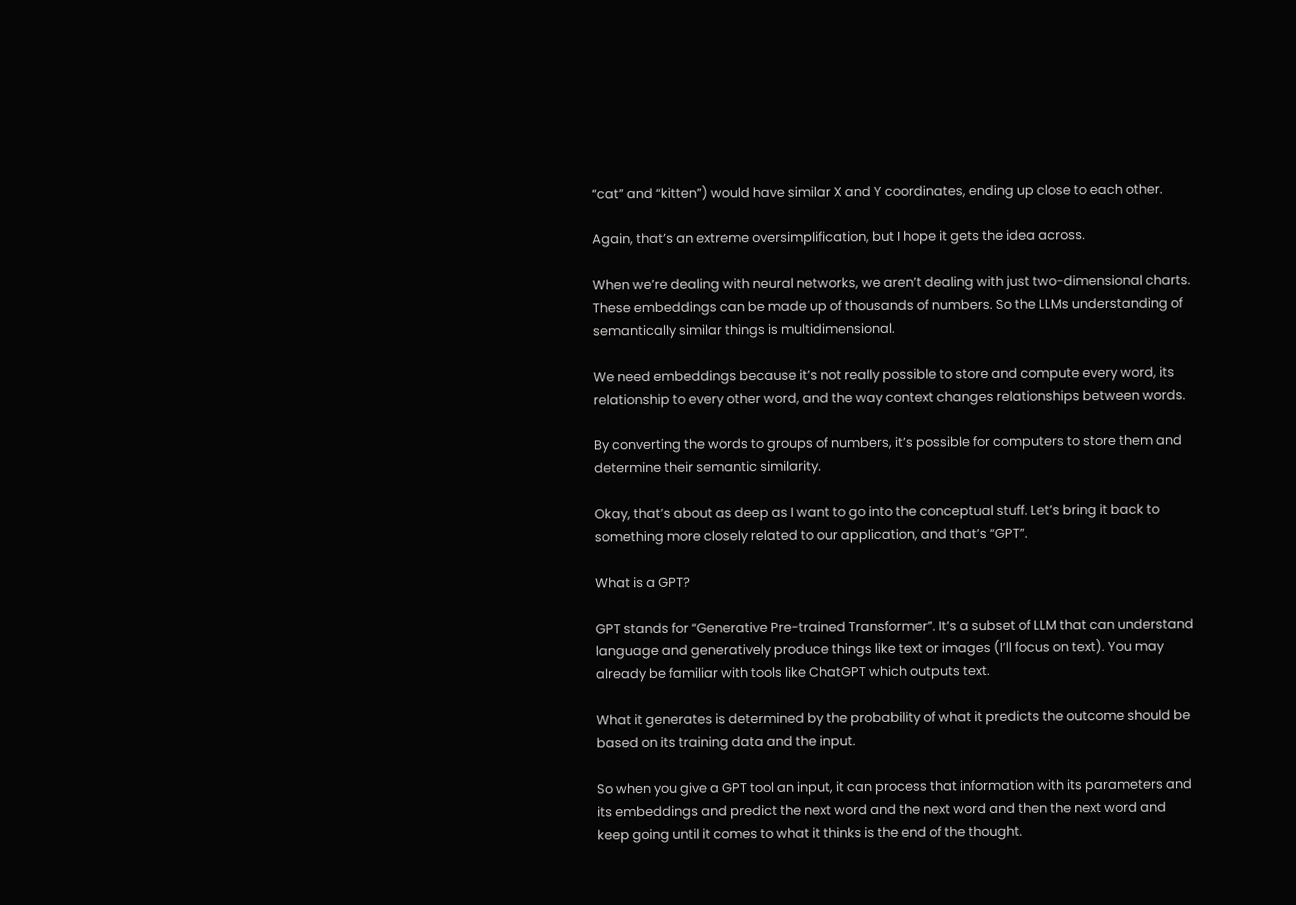“cat” and “kitten”) would have similar X and Y coordinates, ending up close to each other.

Again, that’s an extreme oversimplification, but I hope it gets the idea across.

When we’re dealing with neural networks, we aren’t dealing with just two-dimensional charts. These embeddings can be made up of thousands of numbers. So the LLMs understanding of semantically similar things is multidimensional.

We need embeddings because it’s not really possible to store and compute every word, its relationship to every other word, and the way context changes relationships between words.

By converting the words to groups of numbers, it’s possible for computers to store them and determine their semantic similarity.

Okay, that’s about as deep as I want to go into the conceptual stuff. Let’s bring it back to something more closely related to our application, and that’s “GPT”.

What is a GPT?

GPT stands for “Generative Pre-trained Transformer”. It’s a subset of LLM that can understand language and generatively produce things like text or images (I’ll focus on text). You may already be familiar with tools like ChatGPT which outputs text.

What it generates is determined by the probability of what it predicts the outcome should be based on its training data and the input.

So when you give a GPT tool an input, it can process that information with its parameters and its embeddings and predict the next word and the next word and then the next word and keep going until it comes to what it thinks is the end of the thought.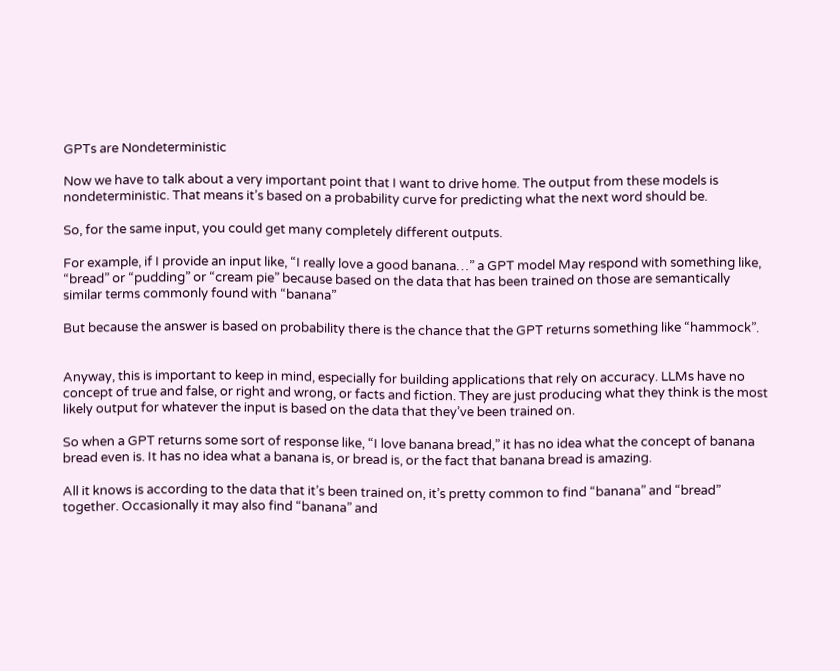GPTs are Nondeterministic

Now we have to talk about a very important point that I want to drive home. The output from these models is nondeterministic. That means it’s based on a probability curve for predicting what the next word should be.

So, for the same input, you could get many completely different outputs.

For example, if I provide an input like, “I really love a good banana…” a GPT model May respond with something like, “bread” or “pudding” or “cream pie” because based on the data that has been trained on those are semantically similar terms commonly found with “banana”

But because the answer is based on probability there is the chance that the GPT returns something like “hammock”.


Anyway, this is important to keep in mind, especially for building applications that rely on accuracy. LLMs have no concept of true and false, or right and wrong, or facts and fiction. They are just producing what they think is the most likely output for whatever the input is based on the data that they’ve been trained on.

So when a GPT returns some sort of response like, “I love banana bread,” it has no idea what the concept of banana bread even is. It has no idea what a banana is, or bread is, or the fact that banana bread is amazing.

All it knows is according to the data that it’s been trained on, it’s pretty common to find “banana” and “bread” together. Occasionally it may also find “banana” and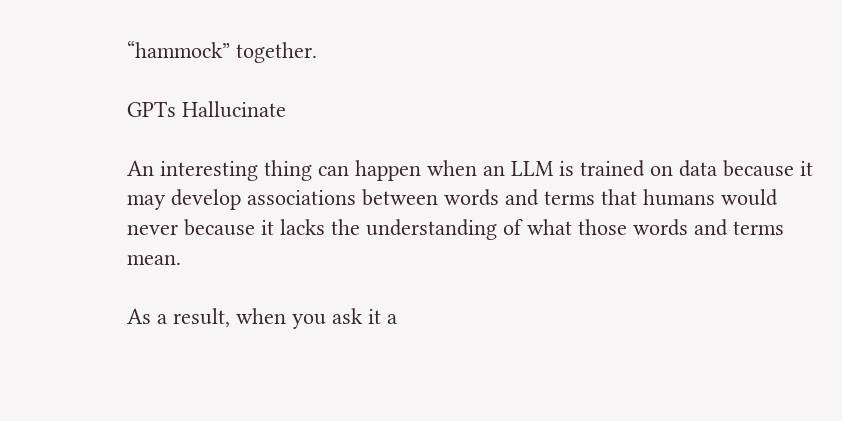“hammock” together.

GPTs Hallucinate

An interesting thing can happen when an LLM is trained on data because it may develop associations between words and terms that humans would never because it lacks the understanding of what those words and terms mean.

As a result, when you ask it a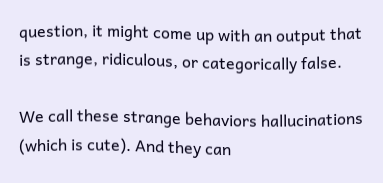question, it might come up with an output that is strange, ridiculous, or categorically false.

We call these strange behaviors hallucinations (which is cute). And they can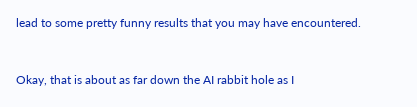lead to some pretty funny results that you may have encountered.


Okay, that is about as far down the AI rabbit hole as I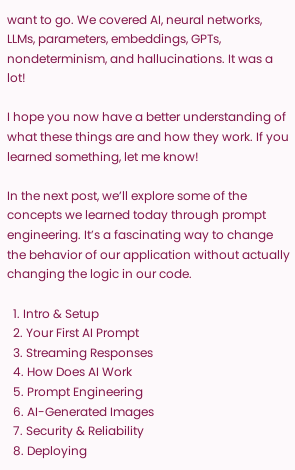want to go. We covered AI, neural networks, LLMs, parameters, embeddings, GPTs, nondeterminism, and hallucinations. It was a lot!

I hope you now have a better understanding of what these things are and how they work. If you learned something, let me know!

In the next post, we’ll explore some of the concepts we learned today through prompt engineering. It’s a fascinating way to change the behavior of our application without actually changing the logic in our code.

  1. Intro & Setup
  2. Your First AI Prompt
  3. Streaming Responses
  4. How Does AI Work
  5. Prompt Engineering
  6. AI-Generated Images
  7. Security & Reliability
  8. Deploying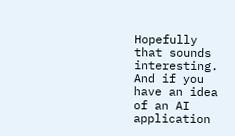Hopefully that sounds interesting. And if you have an idea of an AI application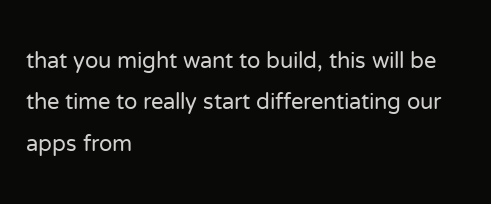that you might want to build, this will be the time to really start differentiating our apps from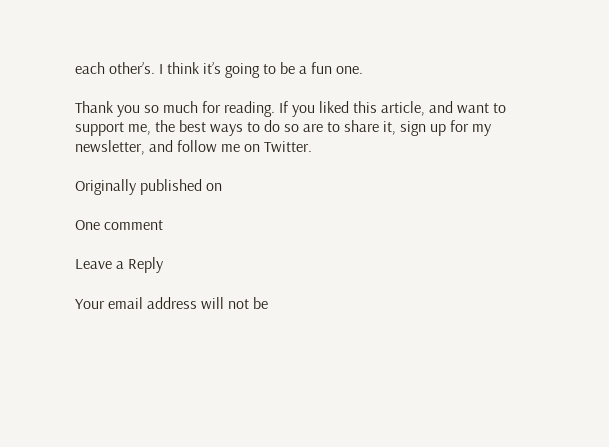each other’s. I think it’s going to be a fun one.

Thank you so much for reading. If you liked this article, and want to support me, the best ways to do so are to share it, sign up for my newsletter, and follow me on Twitter.

Originally published on

One comment

Leave a Reply

Your email address will not be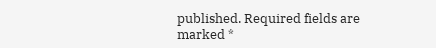published. Required fields are marked *